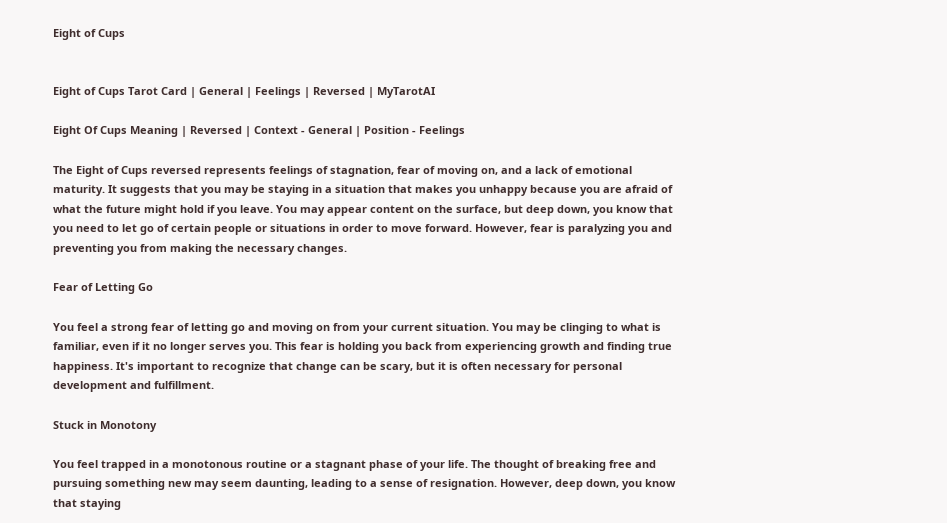Eight of Cups


Eight of Cups Tarot Card | General | Feelings | Reversed | MyTarotAI

Eight Of Cups Meaning | Reversed | Context - General | Position - Feelings

The Eight of Cups reversed represents feelings of stagnation, fear of moving on, and a lack of emotional maturity. It suggests that you may be staying in a situation that makes you unhappy because you are afraid of what the future might hold if you leave. You may appear content on the surface, but deep down, you know that you need to let go of certain people or situations in order to move forward. However, fear is paralyzing you and preventing you from making the necessary changes.

Fear of Letting Go

You feel a strong fear of letting go and moving on from your current situation. You may be clinging to what is familiar, even if it no longer serves you. This fear is holding you back from experiencing growth and finding true happiness. It's important to recognize that change can be scary, but it is often necessary for personal development and fulfillment.

Stuck in Monotony

You feel trapped in a monotonous routine or a stagnant phase of your life. The thought of breaking free and pursuing something new may seem daunting, leading to a sense of resignation. However, deep down, you know that staying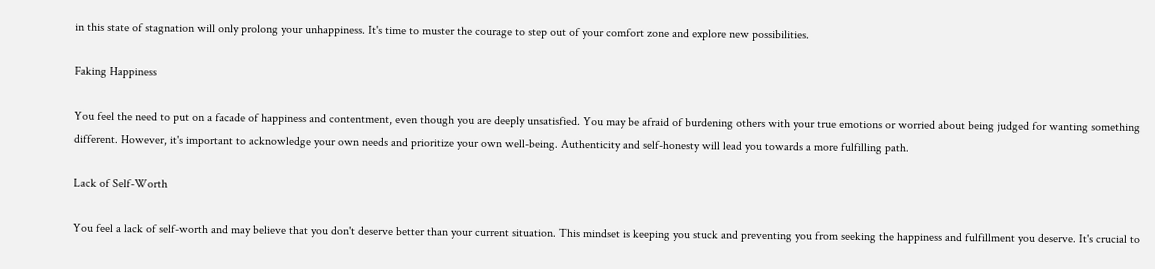in this state of stagnation will only prolong your unhappiness. It's time to muster the courage to step out of your comfort zone and explore new possibilities.

Faking Happiness

You feel the need to put on a facade of happiness and contentment, even though you are deeply unsatisfied. You may be afraid of burdening others with your true emotions or worried about being judged for wanting something different. However, it's important to acknowledge your own needs and prioritize your own well-being. Authenticity and self-honesty will lead you towards a more fulfilling path.

Lack of Self-Worth

You feel a lack of self-worth and may believe that you don't deserve better than your current situation. This mindset is keeping you stuck and preventing you from seeking the happiness and fulfillment you deserve. It's crucial to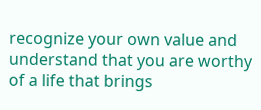recognize your own value and understand that you are worthy of a life that brings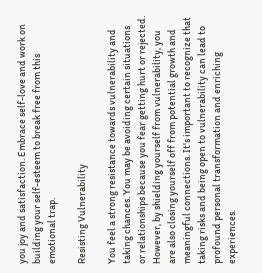you joy and satisfaction. Embrace self-love and work on building your self-esteem to break free from this emotional trap.

Resisting Vulnerability

You feel a strong resistance towards vulnerability and taking chances. You may be avoiding certain situations or relationships because you fear getting hurt or rejected. However, by shielding yourself from vulnerability, you are also closing yourself off from potential growth and meaningful connections. It's important to recognize that taking risks and being open to vulnerability can lead to profound personal transformation and enriching experiences.